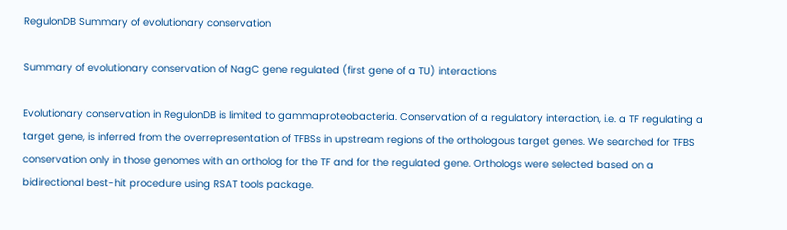RegulonDB Summary of evolutionary conservation

Summary of evolutionary conservation of NagC gene regulated (first gene of a TU) interactions

Evolutionary conservation in RegulonDB is limited to gammaproteobacteria. Conservation of a regulatory interaction, i.e. a TF regulating a target gene, is inferred from the overrepresentation of TFBSs in upstream regions of the orthologous target genes. We searched for TFBS conservation only in those genomes with an ortholog for the TF and for the regulated gene. Orthologs were selected based on a bidirectional best-hit procedure using RSAT tools package.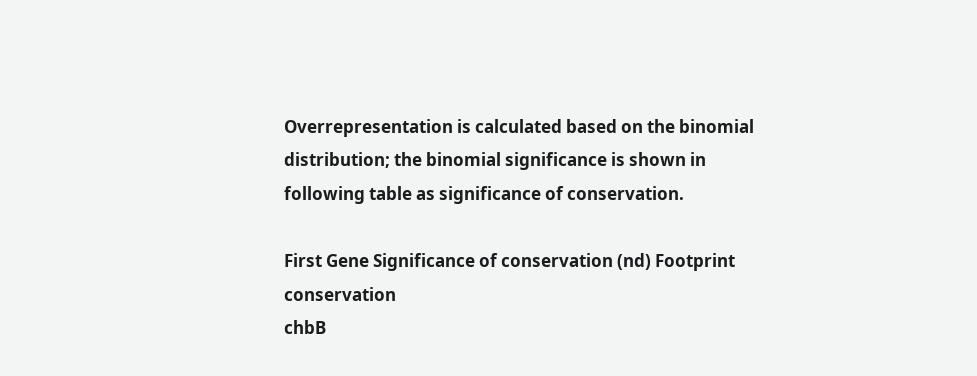Overrepresentation is calculated based on the binomial distribution; the binomial significance is shown in following table as significance of conservation.

First Gene Significance of conservation (nd) Footprint conservation
chbB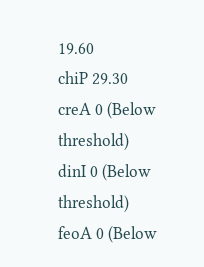19.60
chiP 29.30
creA 0 (Below threshold)
dinI 0 (Below threshold)
feoA 0 (Below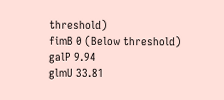threshold)
fimB 0 (Below threshold)
galP 9.94
glmU 33.81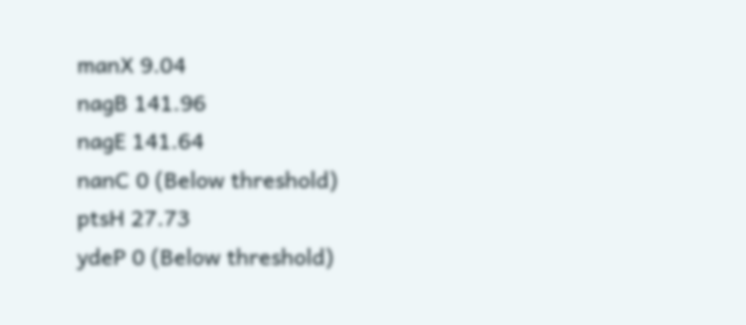manX 9.04
nagB 141.96
nagE 141.64
nanC 0 (Below threshold)
ptsH 27.73
ydeP 0 (Below threshold)